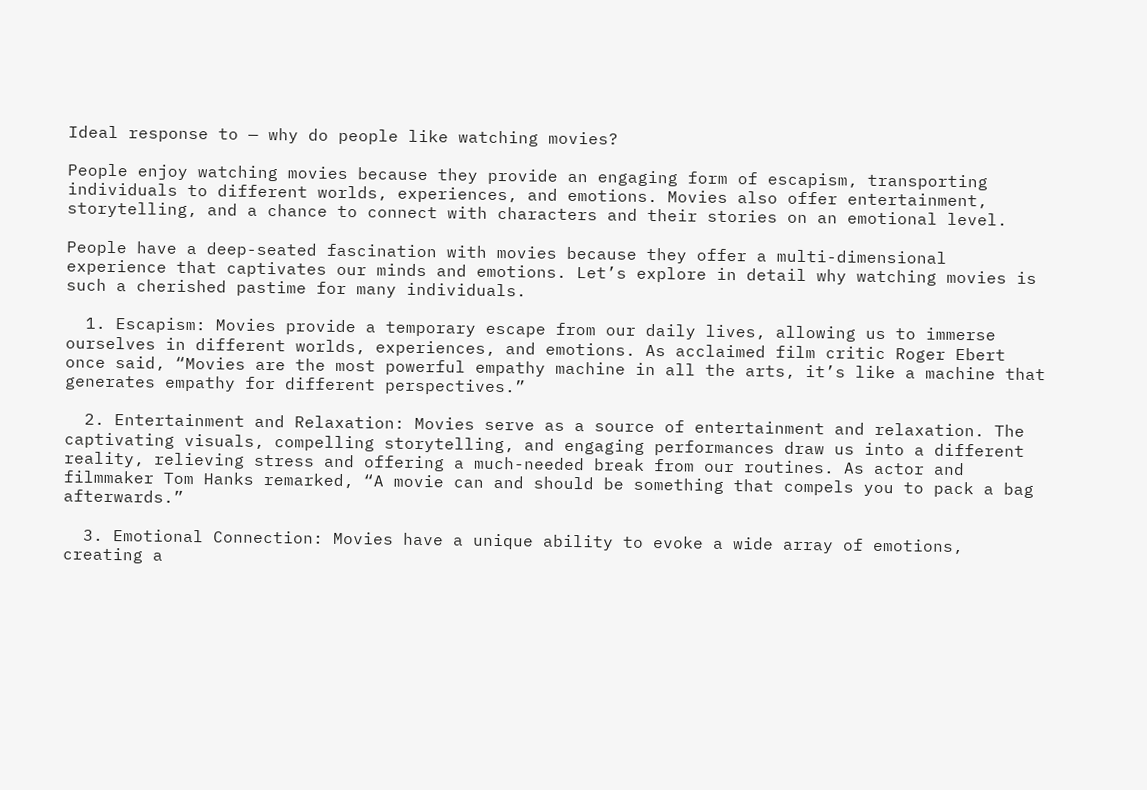Ideal response to — why do people like watching movies?

People enjoy watching movies because they provide an engaging form of escapism, transporting individuals to different worlds, experiences, and emotions. Movies also offer entertainment, storytelling, and a chance to connect with characters and their stories on an emotional level.

People have a deep-seated fascination with movies because they offer a multi-dimensional experience that captivates our minds and emotions. Let’s explore in detail why watching movies is such a cherished pastime for many individuals.

  1. Escapism: Movies provide a temporary escape from our daily lives, allowing us to immerse ourselves in different worlds, experiences, and emotions. As acclaimed film critic Roger Ebert once said, “Movies are the most powerful empathy machine in all the arts, it’s like a machine that generates empathy for different perspectives.”

  2. Entertainment and Relaxation: Movies serve as a source of entertainment and relaxation. The captivating visuals, compelling storytelling, and engaging performances draw us into a different reality, relieving stress and offering a much-needed break from our routines. As actor and filmmaker Tom Hanks remarked, “A movie can and should be something that compels you to pack a bag afterwards.”

  3. Emotional Connection: Movies have a unique ability to evoke a wide array of emotions, creating a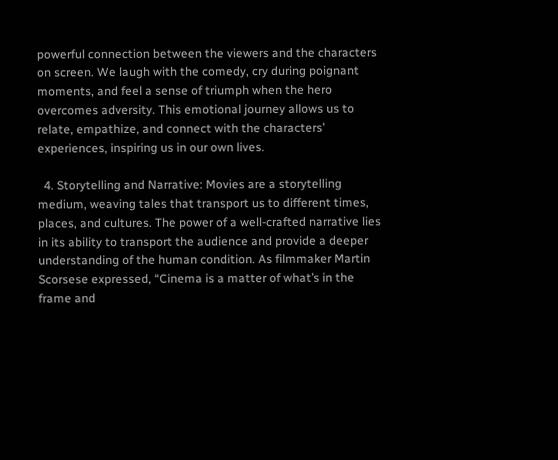powerful connection between the viewers and the characters on screen. We laugh with the comedy, cry during poignant moments, and feel a sense of triumph when the hero overcomes adversity. This emotional journey allows us to relate, empathize, and connect with the characters’ experiences, inspiring us in our own lives.

  4. Storytelling and Narrative: Movies are a storytelling medium, weaving tales that transport us to different times, places, and cultures. The power of a well-crafted narrative lies in its ability to transport the audience and provide a deeper understanding of the human condition. As filmmaker Martin Scorsese expressed, “Cinema is a matter of what’s in the frame and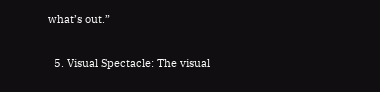what’s out.”

  5. Visual Spectacle: The visual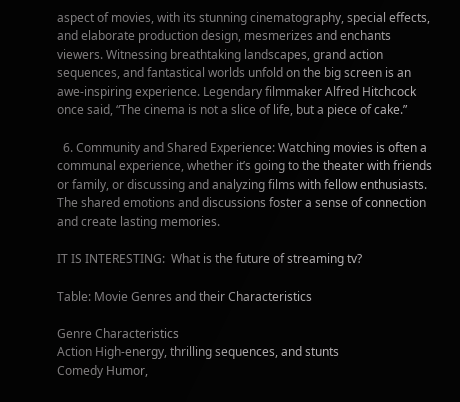aspect of movies, with its stunning cinematography, special effects, and elaborate production design, mesmerizes and enchants viewers. Witnessing breathtaking landscapes, grand action sequences, and fantastical worlds unfold on the big screen is an awe-inspiring experience. Legendary filmmaker Alfred Hitchcock once said, “The cinema is not a slice of life, but a piece of cake.”

  6. Community and Shared Experience: Watching movies is often a communal experience, whether it’s going to the theater with friends or family, or discussing and analyzing films with fellow enthusiasts. The shared emotions and discussions foster a sense of connection and create lasting memories.

IT IS INTERESTING:  What is the future of streaming tv?

Table: Movie Genres and their Characteristics

Genre Characteristics
Action High-energy, thrilling sequences, and stunts
Comedy Humor,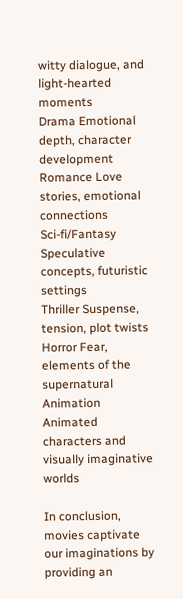witty dialogue, and light-hearted moments
Drama Emotional depth, character development
Romance Love stories, emotional connections
Sci-fi/Fantasy Speculative concepts, futuristic settings
Thriller Suspense, tension, plot twists
Horror Fear, elements of the supernatural
Animation Animated characters and visually imaginative worlds

In conclusion, movies captivate our imaginations by providing an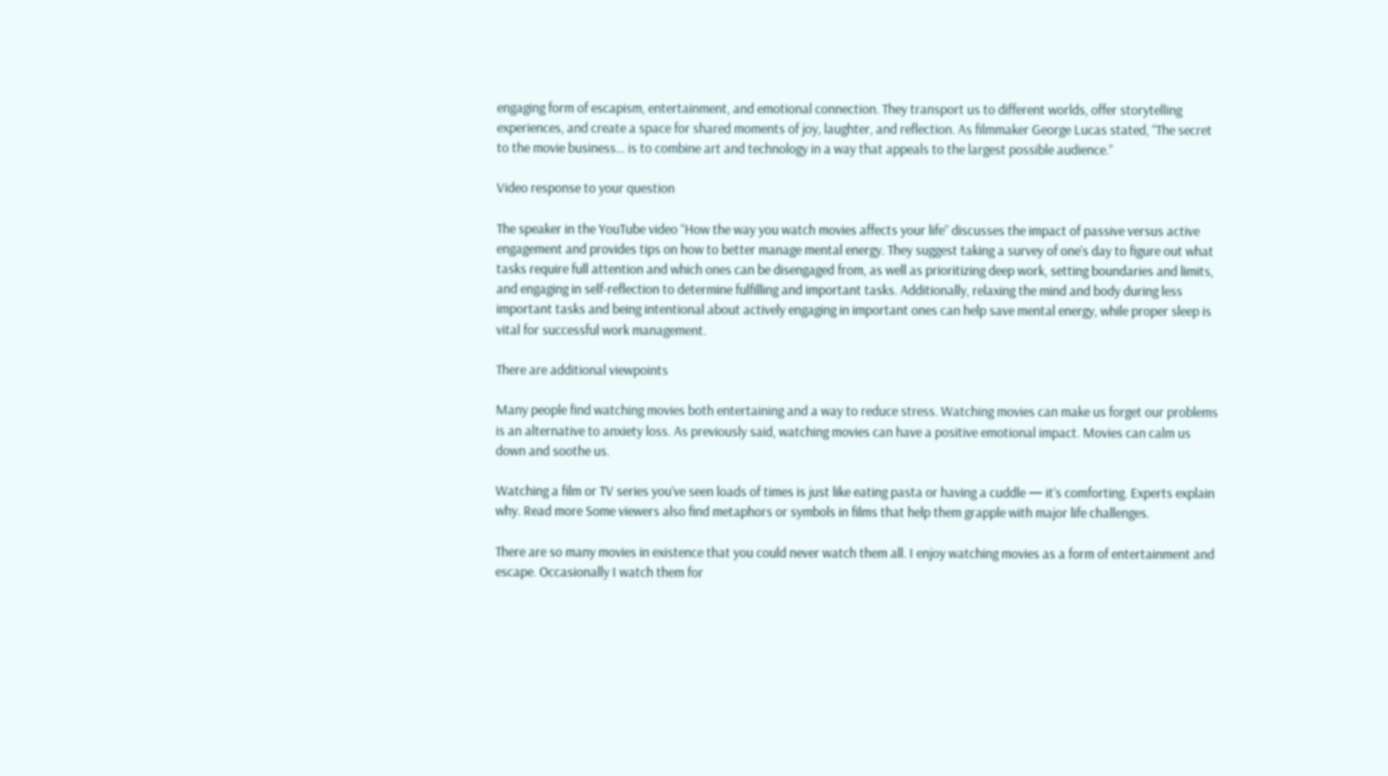engaging form of escapism, entertainment, and emotional connection. They transport us to different worlds, offer storytelling experiences, and create a space for shared moments of joy, laughter, and reflection. As filmmaker George Lucas stated, “The secret to the movie business… is to combine art and technology in a way that appeals to the largest possible audience.”

Video response to your question

The speaker in the YouTube video “How the way you watch movies affects your life” discusses the impact of passive versus active engagement and provides tips on how to better manage mental energy. They suggest taking a survey of one’s day to figure out what tasks require full attention and which ones can be disengaged from, as well as prioritizing deep work, setting boundaries and limits, and engaging in self-reflection to determine fulfilling and important tasks. Additionally, relaxing the mind and body during less important tasks and being intentional about actively engaging in important ones can help save mental energy, while proper sleep is vital for successful work management.

There are additional viewpoints

Many people find watching movies both entertaining and a way to reduce stress. Watching movies can make us forget our problems is an alternative to anxiety loss. As previously said, watching movies can have a positive emotional impact. Movies can calm us down and soothe us.

Watching a film or TV series you’ve seen loads of times is just like eating pasta or having a cuddle — it’s comforting. Experts explain why. Read more Some viewers also find metaphors or symbols in films that help them grapple with major life challenges.

There are so many movies in existence that you could never watch them all. I enjoy watching movies as a form of entertainment and escape. Occasionally I watch them for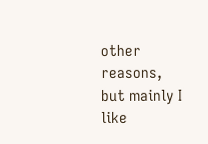other reasons, but mainly I like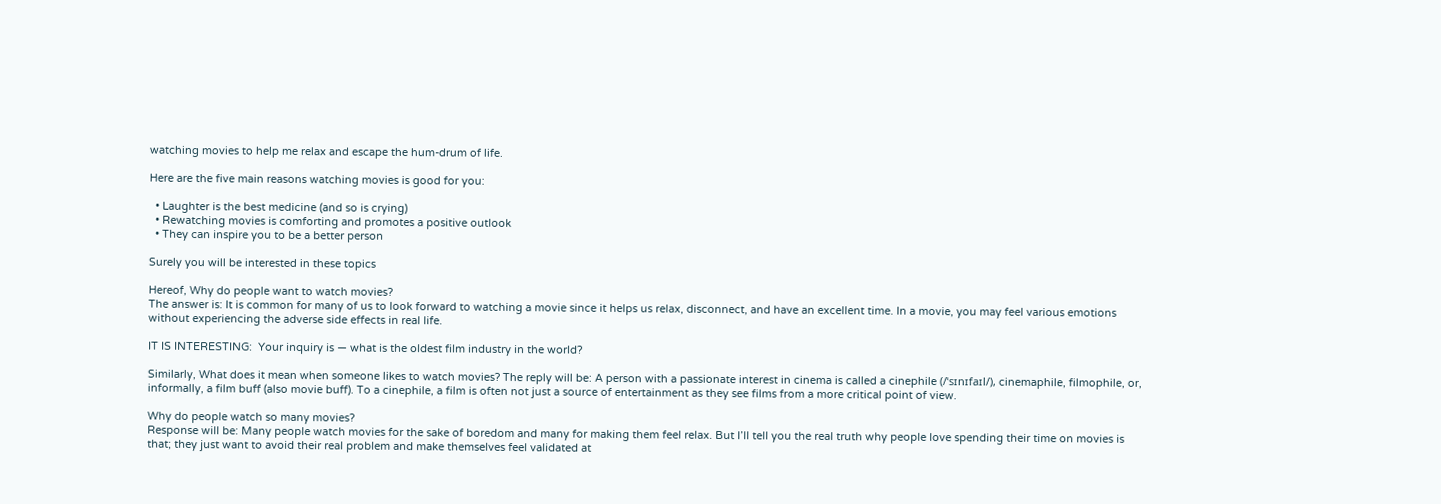watching movies to help me relax and escape the hum-drum of life.

Here are the five main reasons watching movies is good for you:

  • Laughter is the best medicine (and so is crying)
  • Rewatching movies is comforting and promotes a positive outlook
  • They can inspire you to be a better person

Surely you will be interested in these topics

Hereof, Why do people want to watch movies?
The answer is: It is common for many of us to look forward to watching a movie since it helps us relax, disconnect, and have an excellent time. In a movie, you may feel various emotions without experiencing the adverse side effects in real life.

IT IS INTERESTING:  Your inquiry is — what is the oldest film industry in the world?

Similarly, What does it mean when someone likes to watch movies? The reply will be: A person with a passionate interest in cinema is called a cinephile (/ˈsɪnɪfaɪl/), cinemaphile, filmophile, or, informally, a film buff (also movie buff). To a cinephile, a film is often not just a source of entertainment as they see films from a more critical point of view.

Why do people watch so many movies?
Response will be: Many people watch movies for the sake of boredom and many for making them feel relax. But I’ll tell you the real truth why people love spending their time on movies is that; they just want to avoid their real problem and make themselves feel validated at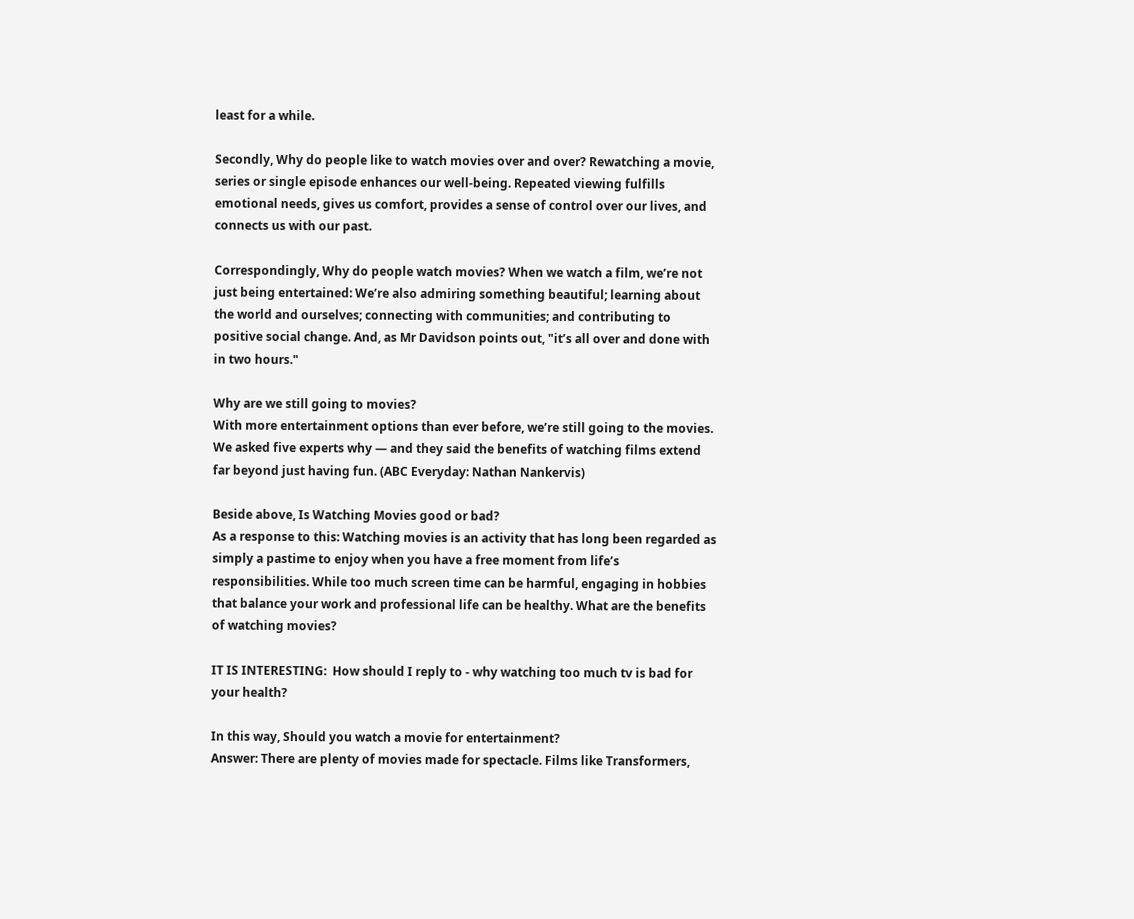least for a while.

Secondly, Why do people like to watch movies over and over? Rewatching a movie, series or single episode enhances our well-being. Repeated viewing fulfills emotional needs, gives us comfort, provides a sense of control over our lives, and connects us with our past.

Correspondingly, Why do people watch movies? When we watch a film, we’re not just being entertained: We’re also admiring something beautiful; learning about the world and ourselves; connecting with communities; and contributing to positive social change. And, as Mr Davidson points out, "it’s all over and done with in two hours."

Why are we still going to movies?
With more entertainment options than ever before, we’re still going to the movies. We asked five experts why — and they said the benefits of watching films extend far beyond just having fun. (ABC Everyday: Nathan Nankervis)

Beside above, Is Watching Movies good or bad?
As a response to this: Watching movies is an activity that has long been regarded as simply a pastime to enjoy when you have a free moment from life’s responsibilities. While too much screen time can be harmful, engaging in hobbies that balance your work and professional life can be healthy. What are the benefits of watching movies?

IT IS INTERESTING:  How should I reply to - why watching too much tv is bad for your health?

In this way, Should you watch a movie for entertainment?
Answer: There are plenty of movies made for spectacle. Films like Transformers,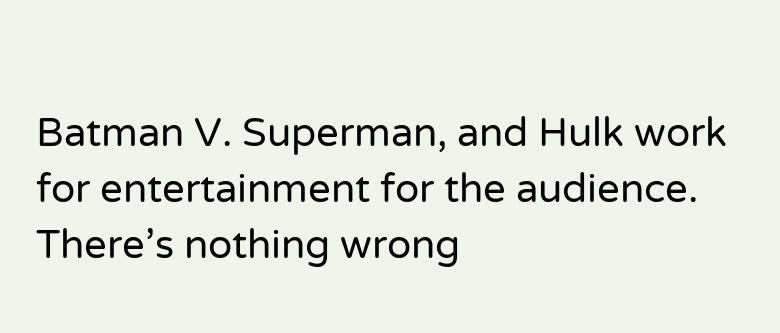Batman V. Superman, and Hulk work for entertainment for the audience. There’s nothing wrong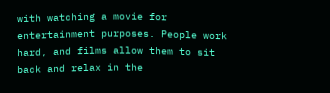with watching a movie for entertainment purposes. People work hard, and films allow them to sit back and relax in the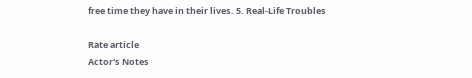free time they have in their lives. 5. Real-Life Troubles

Rate article
Actor's Notes